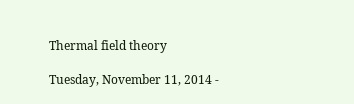Thermal field theory

Tuesday, November 11, 2014 -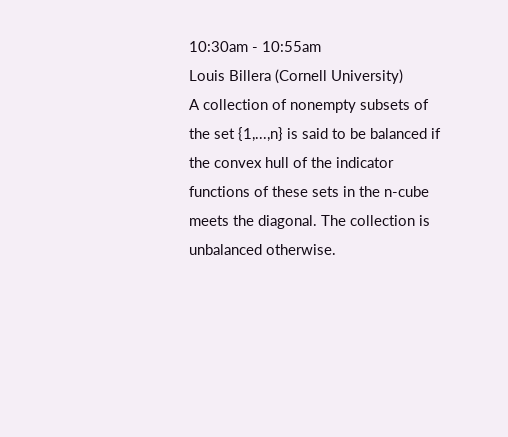10:30am - 10:55am
Louis Billera (Cornell University)
A collection of nonempty subsets of the set {1,...,n} is said to be balanced if the convex hull of the indicator functions of these sets in the n-cube meets the diagonal. The collection is unbalanced otherwise.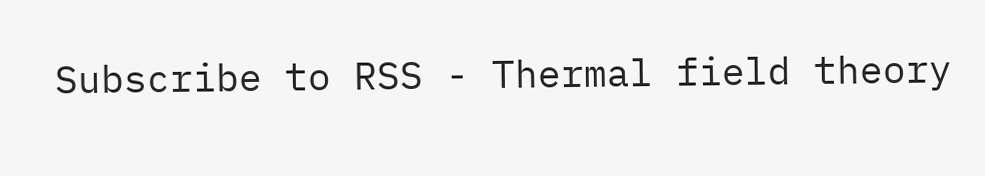Subscribe to RSS - Thermal field theory